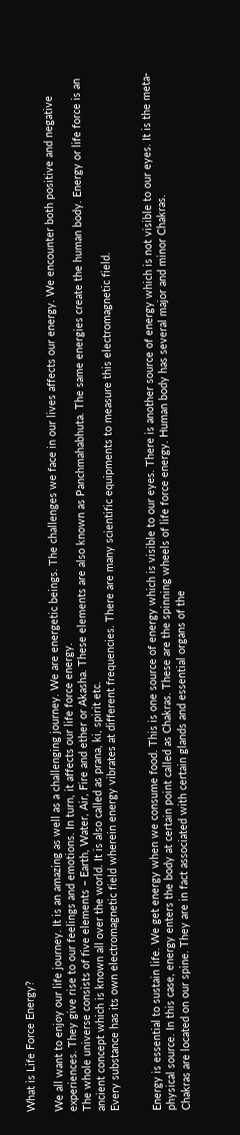What is Life Force Energy?

We all want to enjoy our life journey. It is an amazing as well as a challenging journey. We are energetic beings. The challenges we face in our lives affects our energy. We encounter both positive and negative experiences. They give rise to our feelings and emotions. In turn, it affects our life force energy.
The whole universe consists of five elements – Earth, Water, Air, Fire and ether or Akasha. These elements are also known as Panchmahabhuta. The same energies create the human body. Energy or life force is an ancient concept which is known all over the world. It is also called as prana, ki, spirit etc.
Every substance has its own electromagnetic field wherein energy vibrates at different frequencies. There are many scientific equipments to measure this electromagnetic field.


Energy is essential to sustain life. We get energy when we consume food. This is one source of energy which is visible to our eyes. There is another source of energy which is not visible to our eyes. It is the meta-physical source. In this case, energy enters the body at certain point called as Chakras. These are the spinning wheels of life force energy. Human body has several major and minor Chakras.
Chakras are located on our spine. They are in fact associated with certain glands and essential organs of the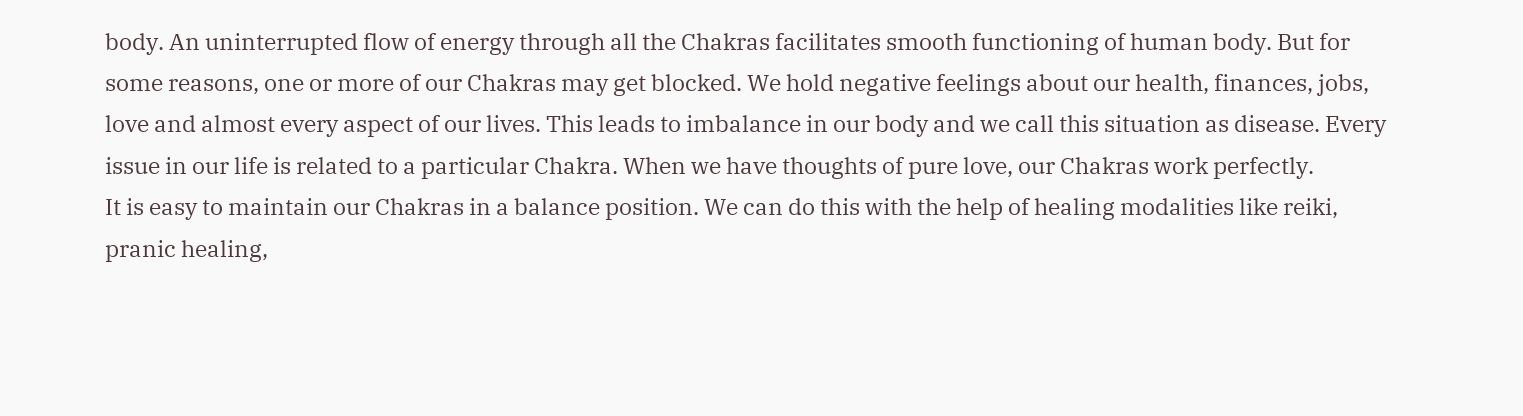body. An uninterrupted flow of energy through all the Chakras facilitates smooth functioning of human body. But for some reasons, one or more of our Chakras may get blocked. We hold negative feelings about our health, finances, jobs, love and almost every aspect of our lives. This leads to imbalance in our body and we call this situation as disease. Every issue in our life is related to a particular Chakra. When we have thoughts of pure love, our Chakras work perfectly.
It is easy to maintain our Chakras in a balance position. We can do this with the help of healing modalities like reiki, pranic healing,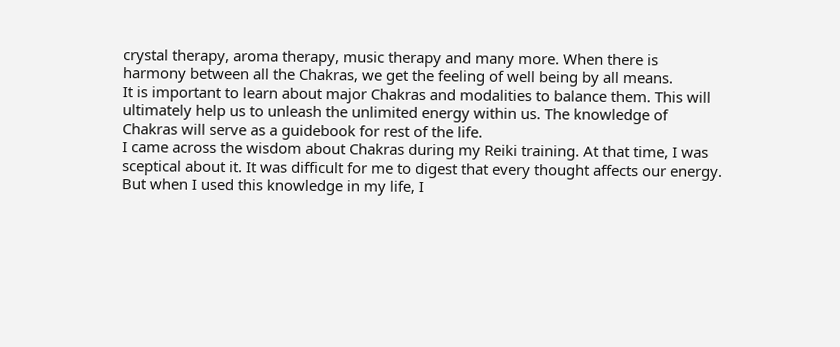crystal therapy, aroma therapy, music therapy and many more. When there is harmony between all the Chakras, we get the feeling of well being by all means.
It is important to learn about major Chakras and modalities to balance them. This will ultimately help us to unleash the unlimited energy within us. The knowledge of Chakras will serve as a guidebook for rest of the life.
I came across the wisdom about Chakras during my Reiki training. At that time, I was sceptical about it. It was difficult for me to digest that every thought affects our energy. But when I used this knowledge in my life, I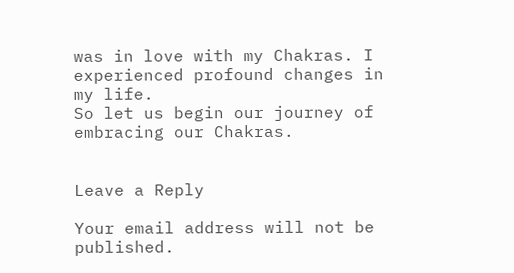was in love with my Chakras. I experienced profound changes in my life.
So let us begin our journey of embracing our Chakras.


Leave a Reply

Your email address will not be published.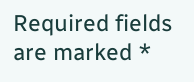Required fields are marked *